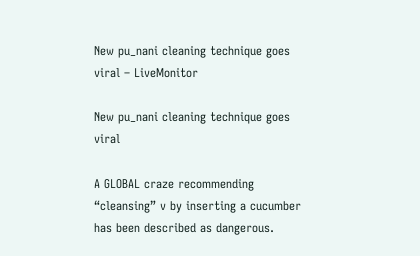New pu_nani cleaning technique goes viral – LiveMonitor

New pu_nani cleaning technique goes viral

A GLOBAL craze recommending “cleansing” v by inserting a cucumber has been described as dangerous.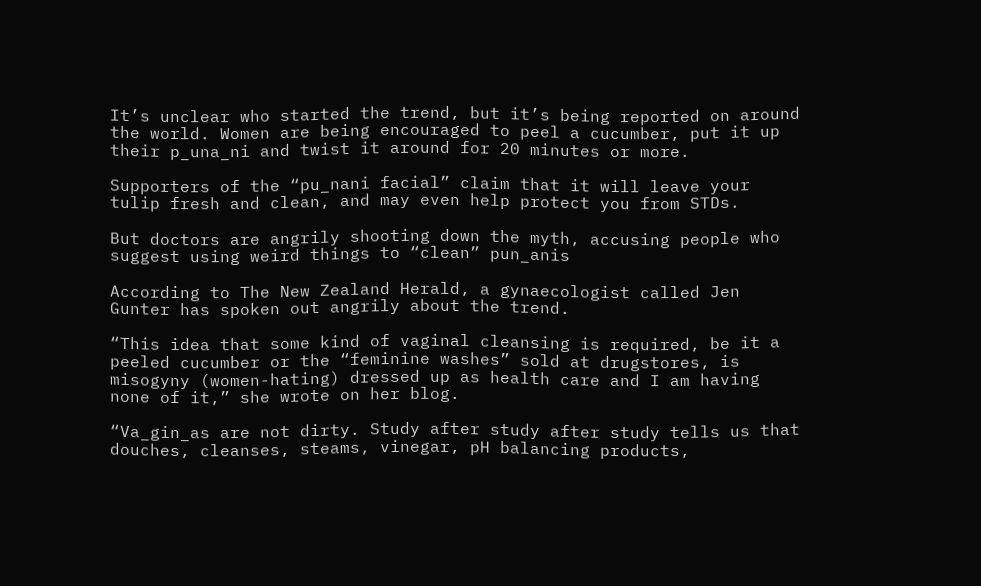It’s unclear who started the trend, but it’s being reported on around the world. Women are being encouraged to peel a cucumber, put it up their p_una_ni and twist it around for 20 minutes or more.

Supporters of the “pu_nani facial” claim that it will leave your tulip fresh and clean, and may even help protect you from STDs.

But doctors are angrily shooting down the myth, accusing people who suggest using weird things to “clean” pun_anis

According to The New Zealand Herald, a gynaecologist called Jen Gunter has spoken out angrily about the trend.

“This idea that some kind of vaginal cleansing is required, be it a peeled cucumber or the “feminine washes” sold at drugstores, is misogyny (women-hating) dressed up as health care and I am having none of it,” she wrote on her blog.

“Va_gin_as are not dirty. Study after study after study tells us that douches, cleanses, steams, vinegar, pH balancing products,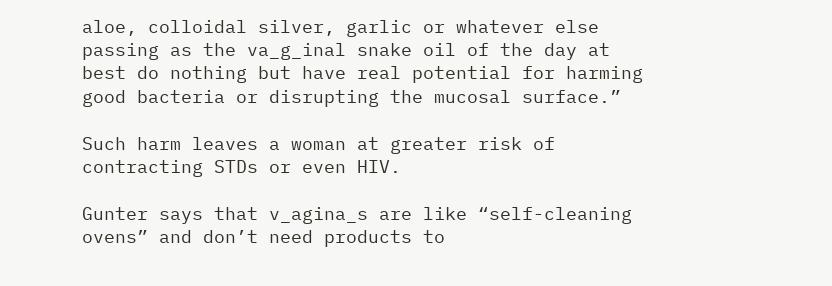aloe, colloidal silver, garlic or whatever else passing as the va_g_inal snake oil of the day at best do nothing but have real potential for harming good bacteria or disrupting the mucosal surface.”

Such harm leaves a woman at greater risk of contracting STDs or even HIV.

Gunter says that v_agina_s are like “self-cleaning ovens” and don’t need products to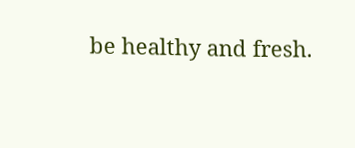be healthy and fresh.